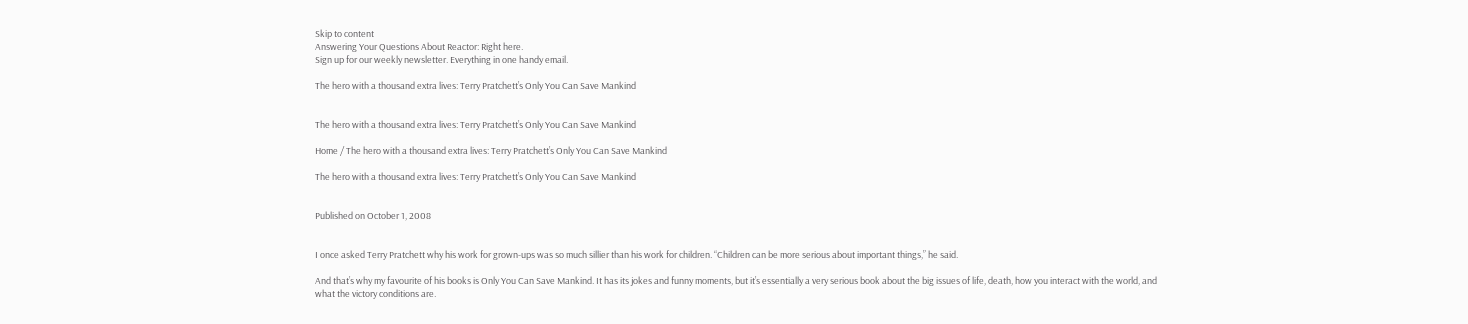Skip to content
Answering Your Questions About Reactor: Right here.
Sign up for our weekly newsletter. Everything in one handy email.

The hero with a thousand extra lives: Terry Pratchett’s Only You Can Save Mankind


The hero with a thousand extra lives: Terry Pratchett’s Only You Can Save Mankind

Home / The hero with a thousand extra lives: Terry Pratchett’s Only You Can Save Mankind

The hero with a thousand extra lives: Terry Pratchett’s Only You Can Save Mankind


Published on October 1, 2008


I once asked Terry Pratchett why his work for grown-ups was so much sillier than his work for children. “Children can be more serious about important things,” he said.

And that’s why my favourite of his books is Only You Can Save Mankind. It has its jokes and funny moments, but it’s essentially a very serious book about the big issues of life, death, how you interact with the world, and what the victory conditions are.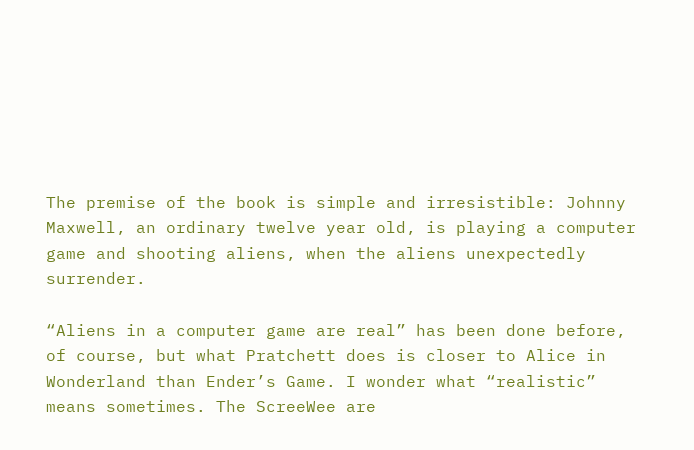The premise of the book is simple and irresistible: Johnny Maxwell, an ordinary twelve year old, is playing a computer game and shooting aliens, when the aliens unexpectedly surrender.

“Aliens in a computer game are real” has been done before, of course, but what Pratchett does is closer to Alice in Wonderland than Ender’s Game. I wonder what “realistic” means sometimes. The ScreeWee are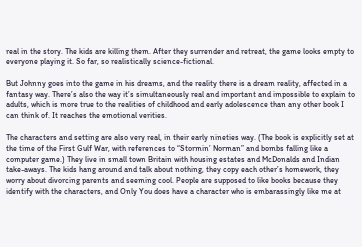real in the story. The kids are killing them. After they surrender and retreat, the game looks empty to everyone playing it. So far, so realistically science-fictional.

But Johnny goes into the game in his dreams, and the reality there is a dream reality, affected in a fantasy way. There’s also the way it’s simultaneously real and important and impossible to explain to adults, which is more true to the realities of childhood and early adolescence than any other book I can think of. It reaches the emotional verities.

The characters and setting are also very real, in their early nineties way. (The book is explicitly set at the time of the First Gulf War, with references to “Stormin’ Norman” and bombs falling like a computer game.) They live in small town Britain with housing estates and McDonalds and Indian take-aways. The kids hang around and talk about nothing, they copy each other’s homework, they worry about divorcing parents and seeming cool. People are supposed to like books because they identify with the characters, and Only You does have a character who is embarassingly like me at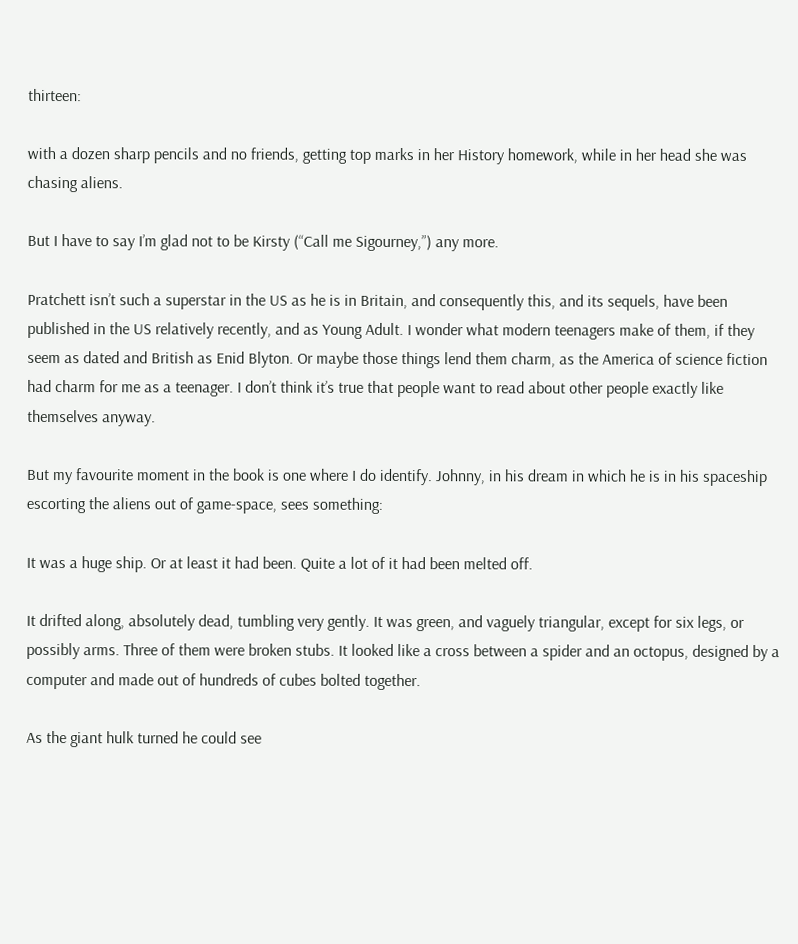thirteen:

with a dozen sharp pencils and no friends, getting top marks in her History homework, while in her head she was chasing aliens.

But I have to say I’m glad not to be Kirsty (“Call me Sigourney,”) any more.

Pratchett isn’t such a superstar in the US as he is in Britain, and consequently this, and its sequels, have been published in the US relatively recently, and as Young Adult. I wonder what modern teenagers make of them, if they seem as dated and British as Enid Blyton. Or maybe those things lend them charm, as the America of science fiction had charm for me as a teenager. I don’t think it’s true that people want to read about other people exactly like themselves anyway.

But my favourite moment in the book is one where I do identify. Johnny, in his dream in which he is in his spaceship escorting the aliens out of game-space, sees something:

It was a huge ship. Or at least it had been. Quite a lot of it had been melted off.

It drifted along, absolutely dead, tumbling very gently. It was green, and vaguely triangular, except for six legs, or possibly arms. Three of them were broken stubs. It looked like a cross between a spider and an octopus, designed by a computer and made out of hundreds of cubes bolted together.

As the giant hulk turned he could see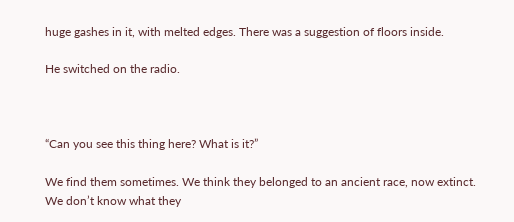huge gashes in it, with melted edges. There was a suggestion of floors inside.

He switched on the radio.



“Can you see this thing here? What is it?”

We find them sometimes. We think they belonged to an ancient race, now extinct. We don’t know what they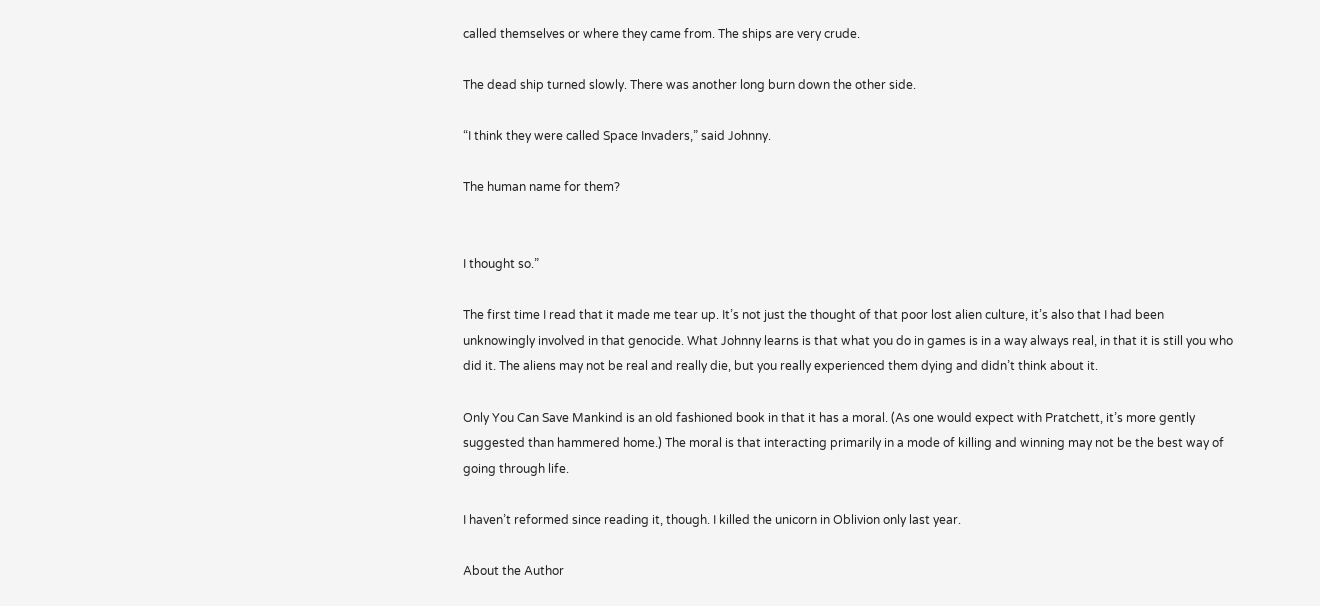called themselves or where they came from. The ships are very crude.

The dead ship turned slowly. There was another long burn down the other side.

“I think they were called Space Invaders,” said Johnny.

The human name for them?


I thought so.”

The first time I read that it made me tear up. It’s not just the thought of that poor lost alien culture, it’s also that I had been unknowingly involved in that genocide. What Johnny learns is that what you do in games is in a way always real, in that it is still you who did it. The aliens may not be real and really die, but you really experienced them dying and didn’t think about it.

Only You Can Save Mankind is an old fashioned book in that it has a moral. (As one would expect with Pratchett, it’s more gently suggested than hammered home.) The moral is that interacting primarily in a mode of killing and winning may not be the best way of going through life.

I haven’t reformed since reading it, though. I killed the unicorn in Oblivion only last year.

About the Author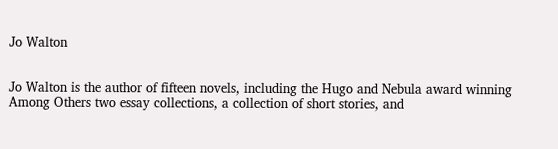Jo Walton


Jo Walton is the author of fifteen novels, including the Hugo and Nebula award winning Among Others two essay collections, a collection of short stories, and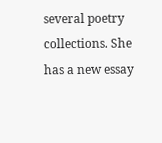several poetry collections. She has a new essay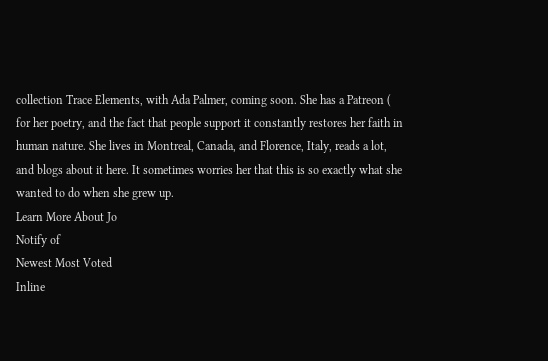collection Trace Elements, with Ada Palmer, coming soon. She has a Patreon ( for her poetry, and the fact that people support it constantly restores her faith in human nature. She lives in Montreal, Canada, and Florence, Italy, reads a lot, and blogs about it here. It sometimes worries her that this is so exactly what she wanted to do when she grew up.
Learn More About Jo
Notify of
Newest Most Voted
Inline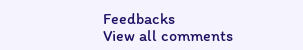Feedbacks
View all comments